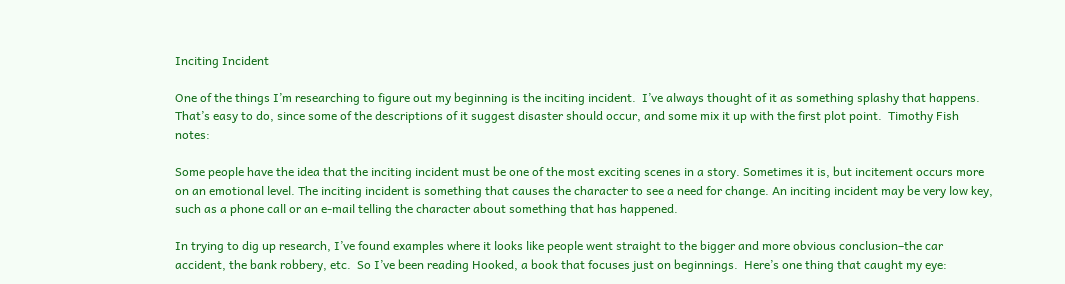Inciting Incident

One of the things I’m researching to figure out my beginning is the inciting incident.  I’ve always thought of it as something splashy that happens.  That’s easy to do, since some of the descriptions of it suggest disaster should occur, and some mix it up with the first plot point.  Timothy Fish notes:

Some people have the idea that the inciting incident must be one of the most exciting scenes in a story. Sometimes it is, but incitement occurs more on an emotional level. The inciting incident is something that causes the character to see a need for change. An inciting incident may be very low key, such as a phone call or an e-mail telling the character about something that has happened.

In trying to dig up research, I’ve found examples where it looks like people went straight to the bigger and more obvious conclusion–the car accident, the bank robbery, etc.  So I’ve been reading Hooked, a book that focuses just on beginnings.  Here’s one thing that caught my eye: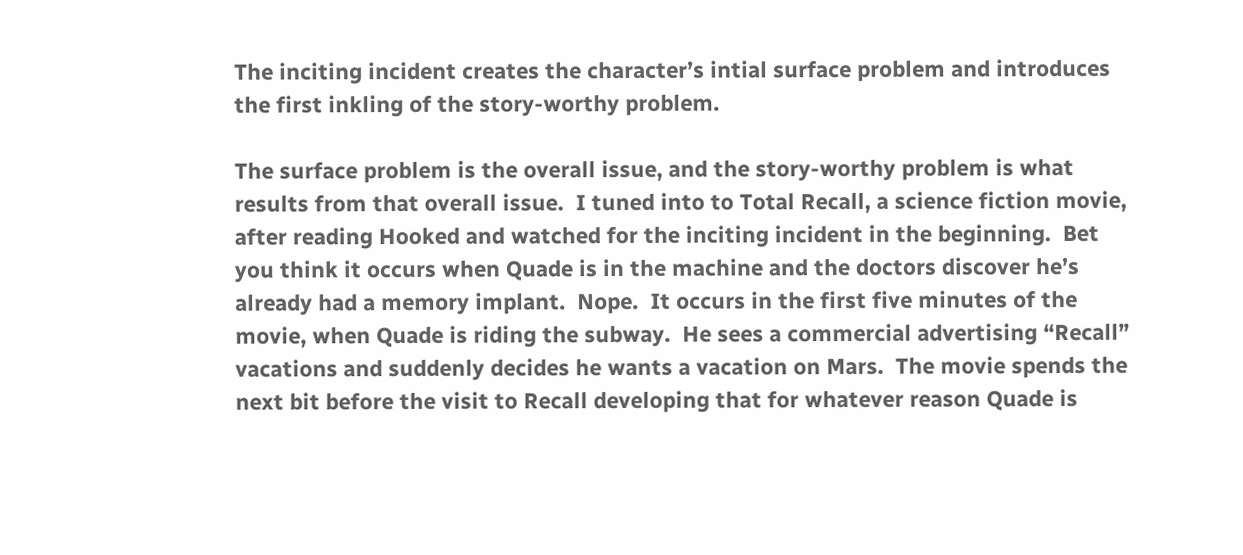The inciting incident creates the character’s intial surface problem and introduces the first inkling of the story-worthy problem.

The surface problem is the overall issue, and the story-worthy problem is what results from that overall issue.  I tuned into to Total Recall, a science fiction movie, after reading Hooked and watched for the inciting incident in the beginning.  Bet you think it occurs when Quade is in the machine and the doctors discover he’s already had a memory implant.  Nope.  It occurs in the first five minutes of the movie, when Quade is riding the subway.  He sees a commercial advertising “Recall” vacations and suddenly decides he wants a vacation on Mars.  The movie spends the next bit before the visit to Recall developing that for whatever reason Quade is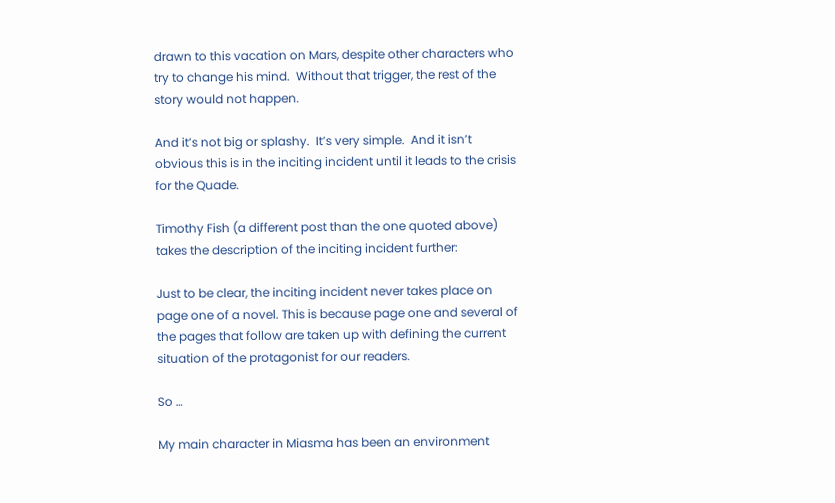drawn to this vacation on Mars, despite other characters who try to change his mind.  Without that trigger, the rest of the story would not happen.

And it’s not big or splashy.  It’s very simple.  And it isn’t obvious this is in the inciting incident until it leads to the crisis for the Quade.

Timothy Fish (a different post than the one quoted above) takes the description of the inciting incident further:

Just to be clear, the inciting incident never takes place on page one of a novel. This is because page one and several of the pages that follow are taken up with defining the current situation of the protagonist for our readers.

So …

My main character in Miasma has been an environment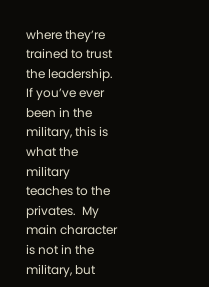where they’re trained to trust the leadership.  If you’ve ever been in the military, this is what the military teaches to the privates.  My main character is not in the military, but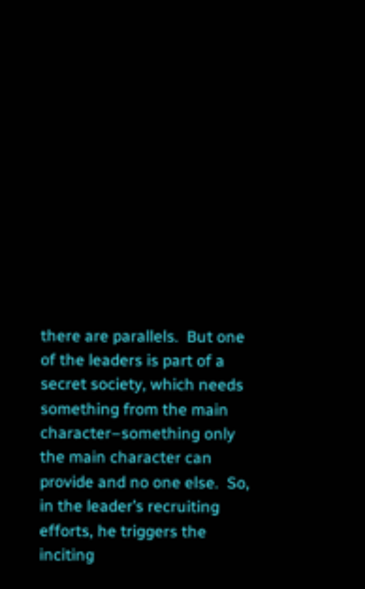there are parallels.  But one of the leaders is part of a secret society, which needs something from the main character–something only the main character can provide and no one else.  So, in the leader’s recruiting efforts, he triggers the inciting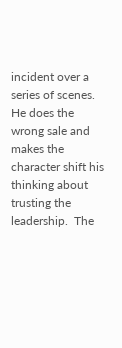incident over a series of scenes.   He does the wrong sale and makes the character shift his thinking about trusting the leadership.  The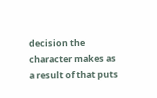decision the character makes as a result of that puts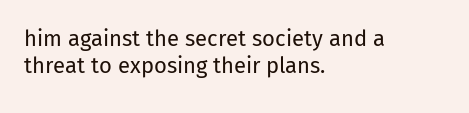him against the secret society and a threat to exposing their plans.